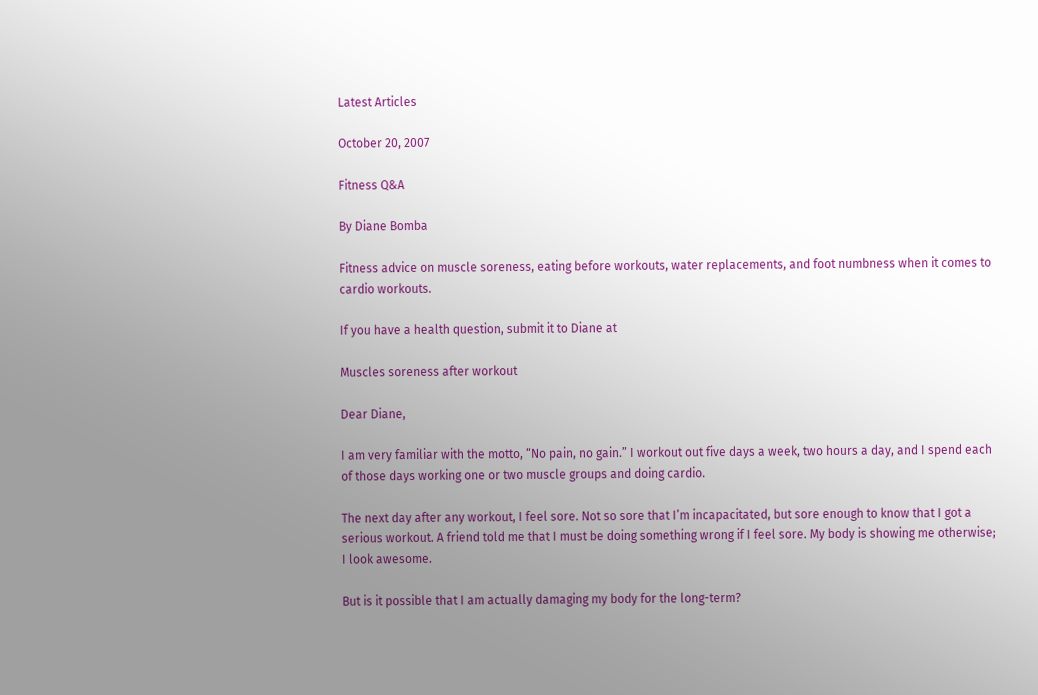Latest Articles

October 20, 2007

Fitness Q&A

By Diane Bomba

Fitness advice on muscle soreness, eating before workouts, water replacements, and foot numbness when it comes to cardio workouts.

If you have a health question, submit it to Diane at

Muscles soreness after workout

Dear Diane,

I am very familiar with the motto, “No pain, no gain.” I workout out five days a week, two hours a day, and I spend each of those days working one or two muscle groups and doing cardio.

The next day after any workout, I feel sore. Not so sore that I’m incapacitated, but sore enough to know that I got a serious workout. A friend told me that I must be doing something wrong if I feel sore. My body is showing me otherwise; I look awesome.

But is it possible that I am actually damaging my body for the long-term?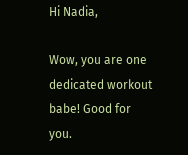Hi Nadia,

Wow, you are one dedicated workout babe! Good for you.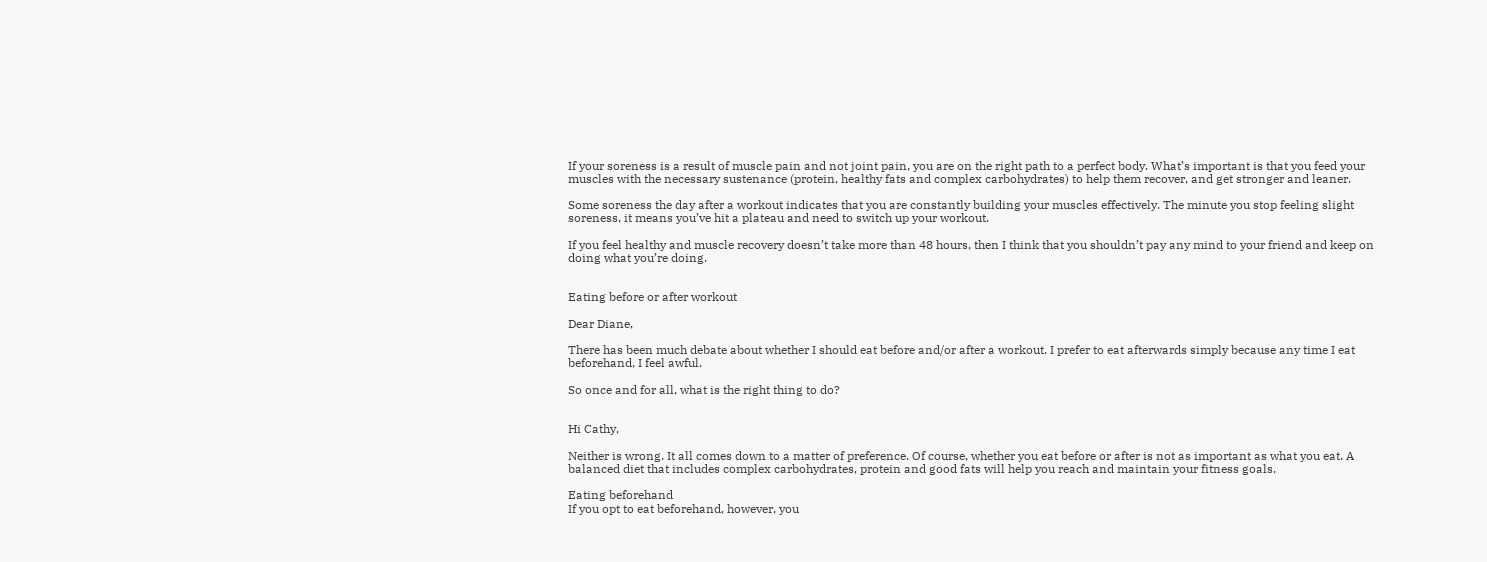If your soreness is a result of muscle pain and not joint pain, you are on the right path to a perfect body. What’s important is that you feed your muscles with the necessary sustenance (protein, healthy fats and complex carbohydrates) to help them recover, and get stronger and leaner.

Some soreness the day after a workout indicates that you are constantly building your muscles effectively. The minute you stop feeling slight soreness, it means you’ve hit a plateau and need to switch up your workout.

If you feel healthy and muscle recovery doesn’t take more than 48 hours, then I think that you shouldn’t pay any mind to your friend and keep on doing what you’re doing.


Eating before or after workout

Dear Diane,

There has been much debate about whether I should eat before and/or after a workout. I prefer to eat afterwards simply because any time I eat beforehand, I feel awful.

So once and for all, what is the right thing to do?


Hi Cathy,

Neither is wrong. It all comes down to a matter of preference. Of course, whether you eat before or after is not as important as what you eat. A balanced diet that includes complex carbohydrates, protein and good fats will help you reach and maintain your fitness goals.

Eating beforehand
If you opt to eat beforehand, however, you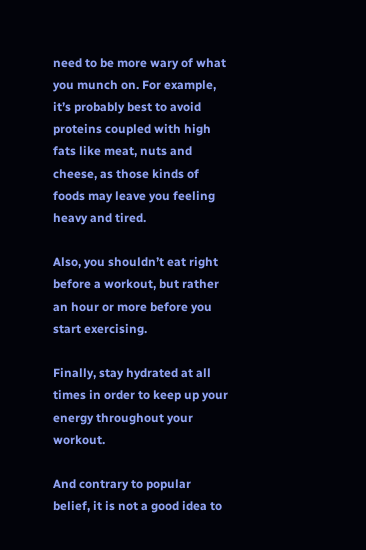need to be more wary of what you munch on. For example, it’s probably best to avoid proteins coupled with high fats like meat, nuts and cheese, as those kinds of foods may leave you feeling heavy and tired.

Also, you shouldn’t eat right before a workout, but rather an hour or more before you start exercising.

Finally, stay hydrated at all times in order to keep up your energy throughout your workout.

And contrary to popular belief, it is not a good idea to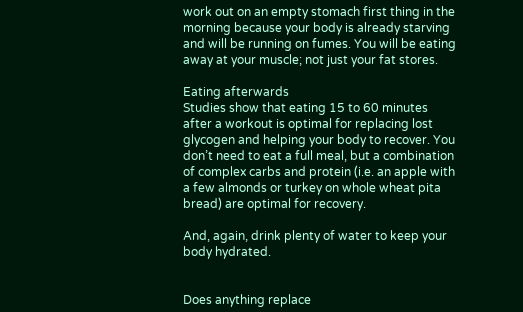work out on an empty stomach first thing in the morning because your body is already starving and will be running on fumes. You will be eating away at your muscle; not just your fat stores.

Eating afterwards
Studies show that eating 15 to 60 minutes after a workout is optimal for replacing lost glycogen and helping your body to recover. You don’t need to eat a full meal, but a combination of complex carbs and protein (i.e. an apple with a few almonds or turkey on whole wheat pita bread) are optimal for recovery.

And, again, drink plenty of water to keep your body hydrated.


Does anything replace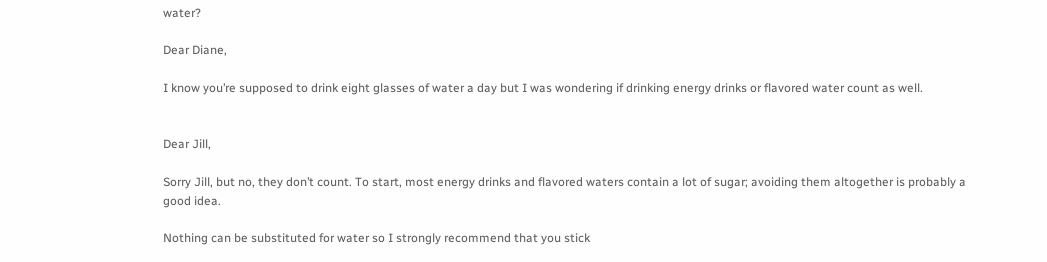water?

Dear Diane,

I know you’re supposed to drink eight glasses of water a day but I was wondering if drinking energy drinks or flavored water count as well.


Dear Jill,

Sorry Jill, but no, they don’t count. To start, most energy drinks and flavored waters contain a lot of sugar; avoiding them altogether is probably a good idea.

Nothing can be substituted for water so I strongly recommend that you stick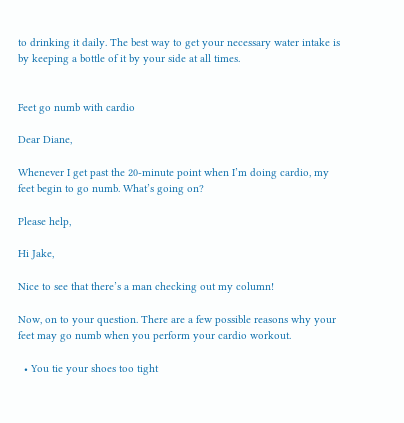to drinking it daily. The best way to get your necessary water intake is by keeping a bottle of it by your side at all times.


Feet go numb with cardio

Dear Diane,

Whenever I get past the 20-minute point when I’m doing cardio, my feet begin to go numb. What’s going on?

Please help,

Hi Jake,

Nice to see that there’s a man checking out my column!

Now, on to your question. There are a few possible reasons why your feet may go numb when you perform your cardio workout.

  • You tie your shoes too tight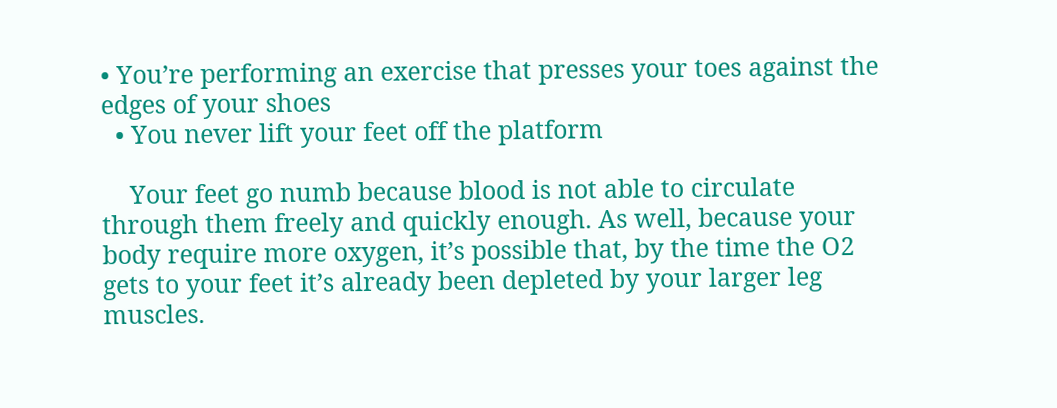• You’re performing an exercise that presses your toes against the edges of your shoes
  • You never lift your feet off the platform

    Your feet go numb because blood is not able to circulate through them freely and quickly enough. As well, because your body require more oxygen, it’s possible that, by the time the O2 gets to your feet it’s already been depleted by your larger leg muscles.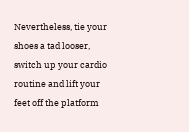Nevertheless, tie your shoes a tad looser, switch up your cardio routine and lift your feet off the platform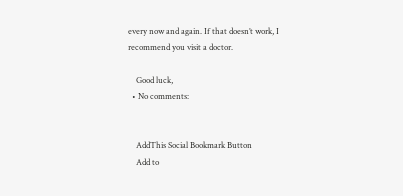every now and again. If that doesn’t work, I recommend you visit a doctor.

    Good luck,
  • No comments:


    AddThis Social Bookmark Button
    Add to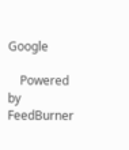Google

    Powered by FeedBurner